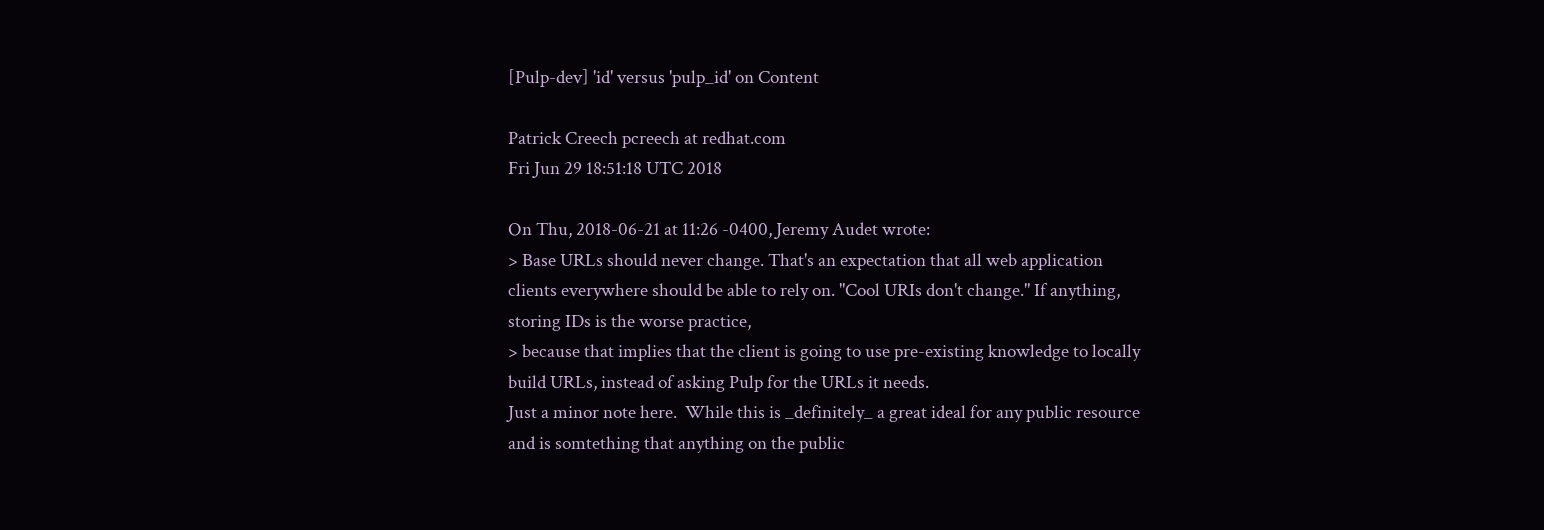[Pulp-dev] 'id' versus 'pulp_id' on Content

Patrick Creech pcreech at redhat.com
Fri Jun 29 18:51:18 UTC 2018

On Thu, 2018-06-21 at 11:26 -0400, Jeremy Audet wrote:
> Base URLs should never change. That's an expectation that all web application clients everywhere should be able to rely on. "Cool URIs don't change." If anything, storing IDs is the worse practice,
> because that implies that the client is going to use pre-existing knowledge to locally build URLs, instead of asking Pulp for the URLs it needs.
Just a minor note here.  While this is _definitely_ a great ideal for any public resource and is somtething that anything on the public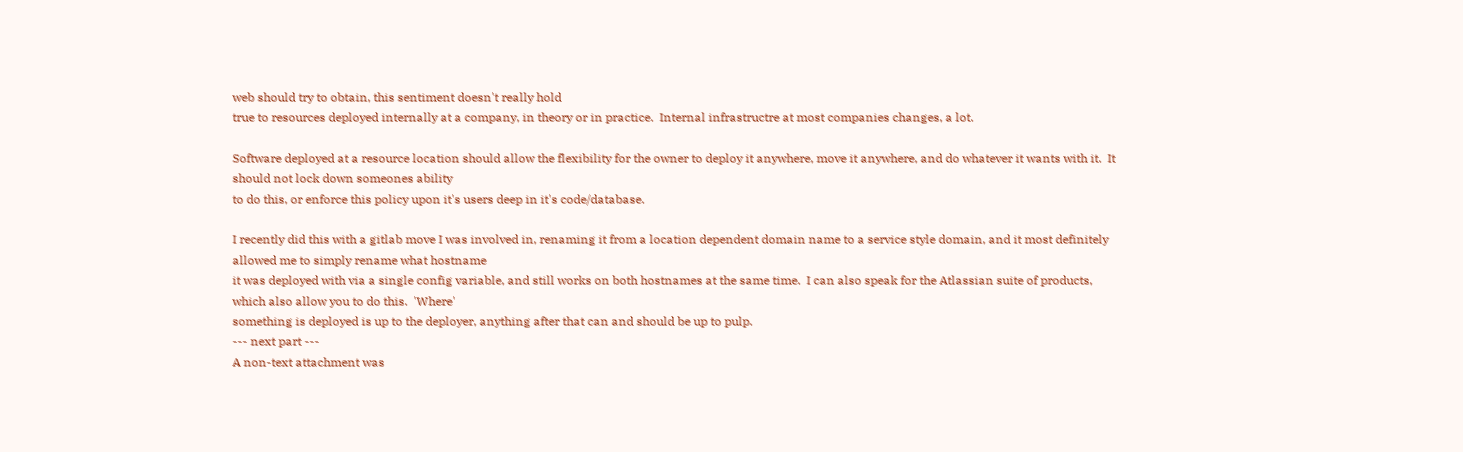web should try to obtain, this sentiment doesn't really hold
true to resources deployed internally at a company, in theory or in practice.  Internal infrastructre at most companies changes, a lot.

Software deployed at a resource location should allow the flexibility for the owner to deploy it anywhere, move it anywhere, and do whatever it wants with it.  It should not lock down someones ability
to do this, or enforce this policy upon it's users deep in it's code/database.

I recently did this with a gitlab move I was involved in, renaming it from a location dependent domain name to a service style domain, and it most definitely allowed me to simply rename what hostname
it was deployed with via a single config variable, and still works on both hostnames at the same time.  I can also speak for the Atlassian suite of products, which also allow you to do this.  'Where'
something is deployed is up to the deployer, anything after that can and should be up to pulp.
--- next part ---
A non-text attachment was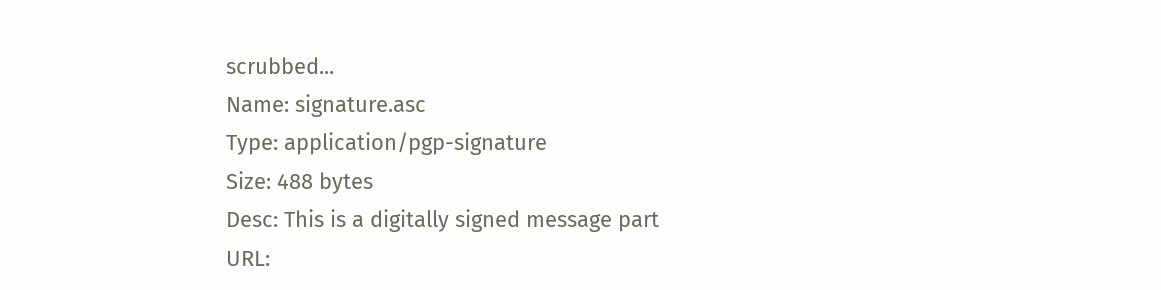scrubbed...
Name: signature.asc
Type: application/pgp-signature
Size: 488 bytes
Desc: This is a digitally signed message part
URL: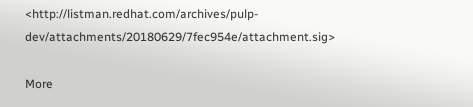<http://listman.redhat.com/archives/pulp-dev/attachments/20180629/7fec954e/attachment.sig>

More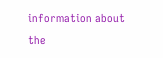information about the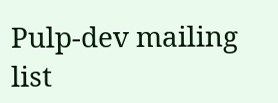Pulp-dev mailing list